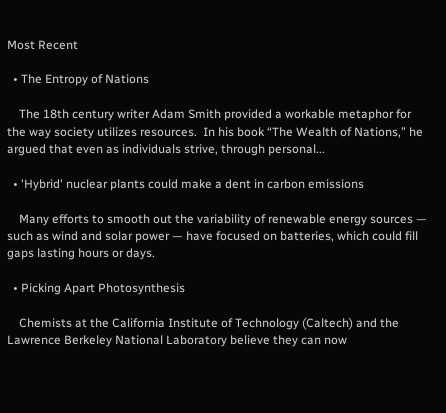Most Recent

  • The Entropy of Nations

    The 18th century writer Adam Smith provided a workable metaphor for the way society utilizes resources.  In his book “The Wealth of Nations,” he argued that even as individuals strive, through personal...

  • 'Hybrid' nuclear plants could make a dent in carbon emissions

    Many efforts to smooth out the variability of renewable energy sources — such as wind and solar power — have focused on batteries, which could fill gaps lasting hours or days.

  • Picking Apart Photosynthesis

    Chemists at the California Institute of Technology (Caltech) and the Lawrence Berkeley National Laboratory believe they can now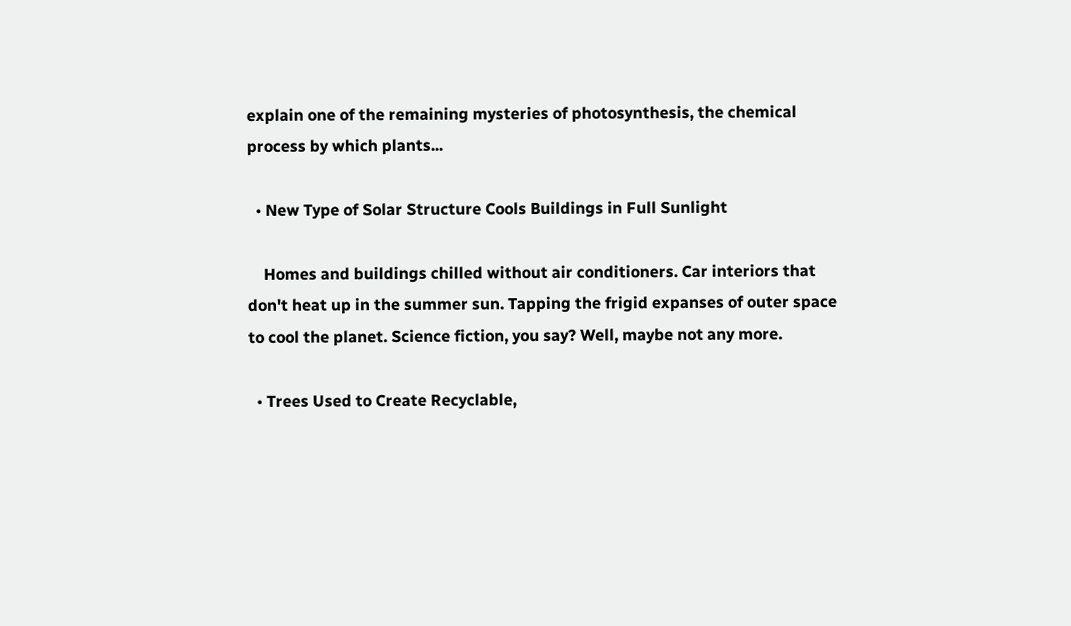explain one of the remaining mysteries of photosynthesis, the chemical process by which plants...

  • New Type of Solar Structure Cools Buildings in Full Sunlight

    Homes and buildings chilled without air conditioners. Car interiors that don't heat up in the summer sun. Tapping the frigid expanses of outer space to cool the planet. Science fiction, you say? Well, maybe not any more.

  • Trees Used to Create Recyclable,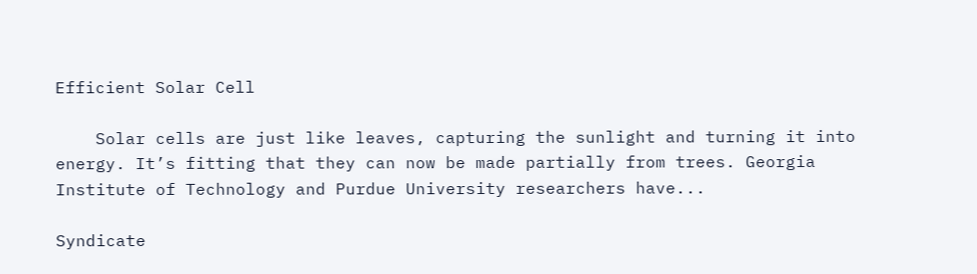Efficient Solar Cell

    Solar cells are just like leaves, capturing the sunlight and turning it into energy. It’s fitting that they can now be made partially from trees. Georgia Institute of Technology and Purdue University researchers have...

Syndicate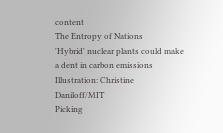content
The Entropy of Nations
'Hybrid' nuclear plants could make a dent in carbon emissions
Illustration: Christine Daniloff/MIT
Picking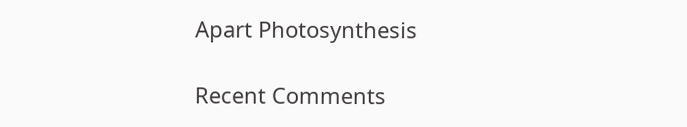Apart Photosynthesis

Recent Comments